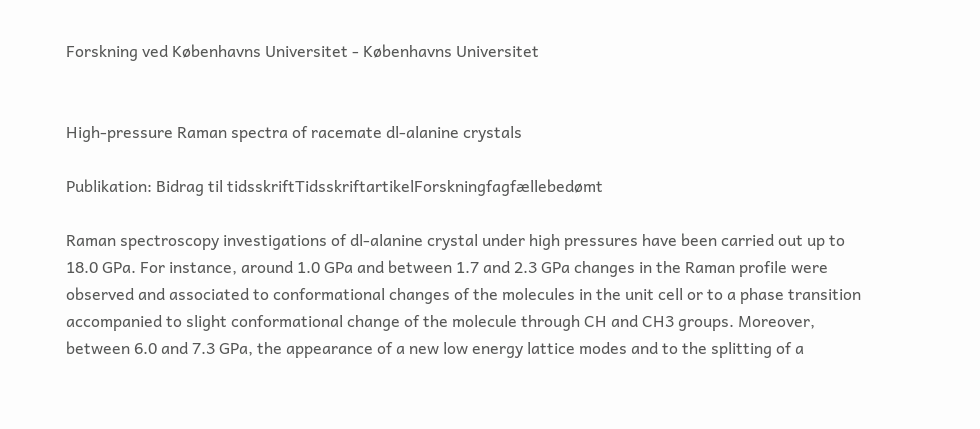Forskning ved Københavns Universitet - Københavns Universitet


High-pressure Raman spectra of racemate dl-alanine crystals

Publikation: Bidrag til tidsskriftTidsskriftartikelForskningfagfællebedømt

Raman spectroscopy investigations of dl-alanine crystal under high pressures have been carried out up to 18.0 GPa. For instance, around 1.0 GPa and between 1.7 and 2.3 GPa changes in the Raman profile were observed and associated to conformational changes of the molecules in the unit cell or to a phase transition accompanied to slight conformational change of the molecule through CH and CH3 groups. Moreover, between 6.0 and 7.3 GPa, the appearance of a new low energy lattice modes and to the splitting of a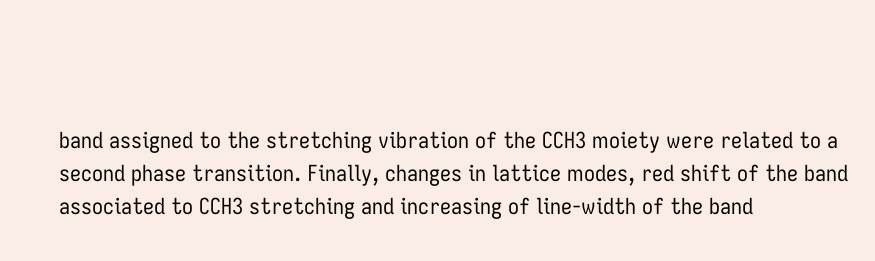band assigned to the stretching vibration of the CCH3 moiety were related to a second phase transition. Finally, changes in lattice modes, red shift of the band associated to CCH3 stretching and increasing of line-width of the band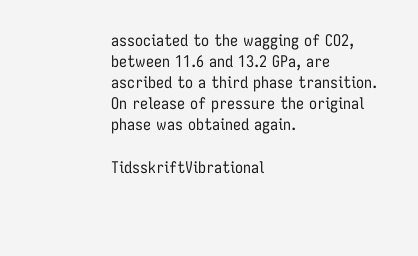associated to the wagging of CO2, between 11.6 and 13.2 GPa, are ascribed to a third phase transition. On release of pressure the original phase was obtained again.

TidsskriftVibrational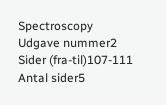Spectroscopy
Udgave nummer2
Sider (fra-til)107-111
Antal sider5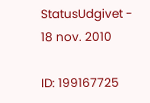StatusUdgivet - 18 nov. 2010

ID: 199167725